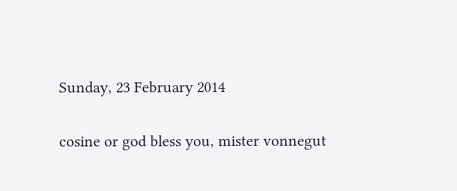Sunday, 23 February 2014

cosine or god bless you, mister vonnegut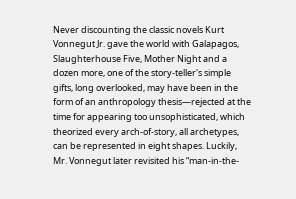Never discounting the classic novels Kurt Vonnegut Jr. gave the world with Galapagos, Slaughterhouse Five, Mother Night and a dozen more, one of the story-teller's simple gifts, long overlooked, may have been in the form of an anthropology thesis—rejected at the time for appearing too unsophisticated, which theorized every arch-of-story, all archetypes, can be represented in eight shapes. Luckily, Mr. Vonnegut later revisited his “man-in-the-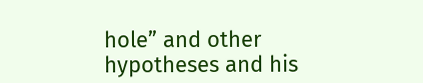hole” and other hypotheses and his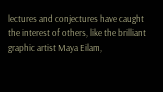lectures and conjectures have caught the interest of others, like the brilliant graphic artist Maya Eilam,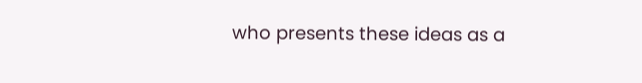who presents these ideas as a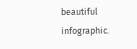beautiful infographic.